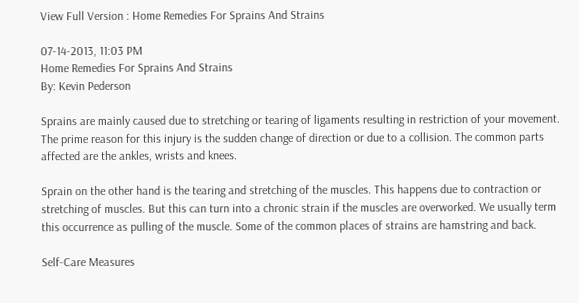View Full Version : Home Remedies For Sprains And Strains

07-14-2013, 11:03 PM
Home Remedies For Sprains And Strains
By: Kevin Pederson

Sprains are mainly caused due to stretching or tearing of ligaments resulting in restriction of your movement. The prime reason for this injury is the sudden change of direction or due to a collision. The common parts affected are the ankles, wrists and knees.

Sprain on the other hand is the tearing and stretching of the muscles. This happens due to contraction or stretching of muscles. But this can turn into a chronic strain if the muscles are overworked. We usually term this occurrence as pulling of the muscle. Some of the common places of strains are hamstring and back.

Self-Care Measures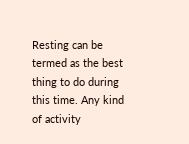Resting can be termed as the best thing to do during this time. Any kind of activity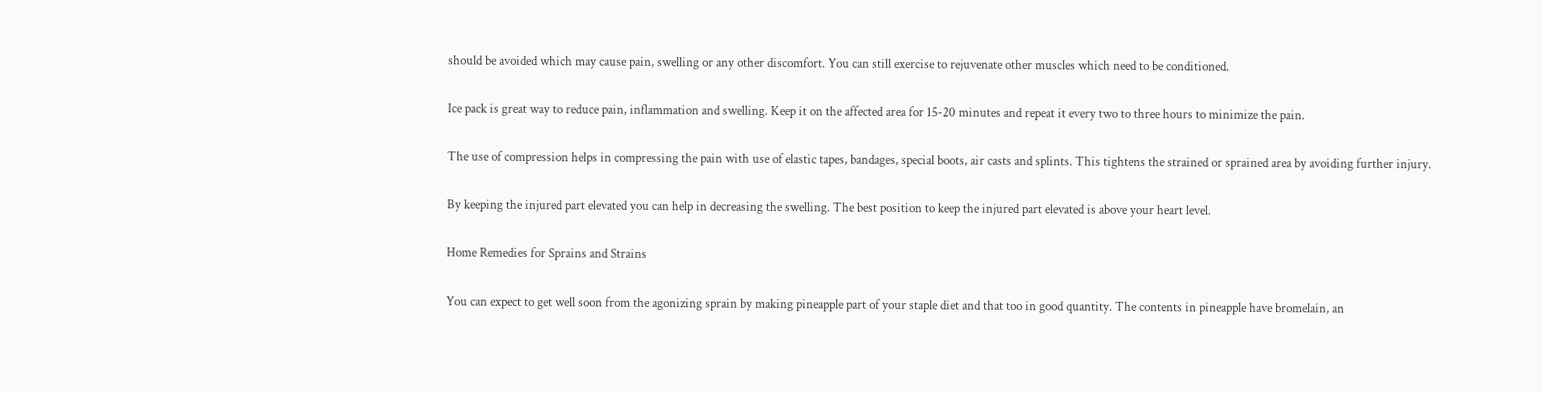should be avoided which may cause pain, swelling or any other discomfort. You can still exercise to rejuvenate other muscles which need to be conditioned.

Ice pack is great way to reduce pain, inflammation and swelling. Keep it on the affected area for 15-20 minutes and repeat it every two to three hours to minimize the pain.

The use of compression helps in compressing the pain with use of elastic tapes, bandages, special boots, air casts and splints. This tightens the strained or sprained area by avoiding further injury.

By keeping the injured part elevated you can help in decreasing the swelling. The best position to keep the injured part elevated is above your heart level.

Home Remedies for Sprains and Strains

You can expect to get well soon from the agonizing sprain by making pineapple part of your staple diet and that too in good quantity. The contents in pineapple have bromelain, an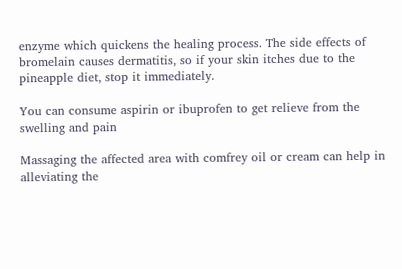enzyme which quickens the healing process. The side effects of bromelain causes dermatitis, so if your skin itches due to the pineapple diet, stop it immediately.

You can consume aspirin or ibuprofen to get relieve from the swelling and pain

Massaging the affected area with comfrey oil or cream can help in alleviating the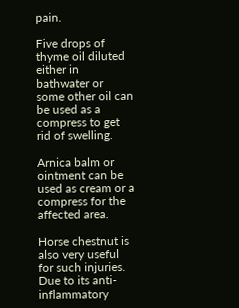pain.

Five drops of thyme oil diluted either in bathwater or some other oil can be used as a compress to get rid of swelling.

Arnica balm or ointment can be used as cream or a compress for the affected area.

Horse chestnut is also very useful for such injuries. Due to its anti-inflammatory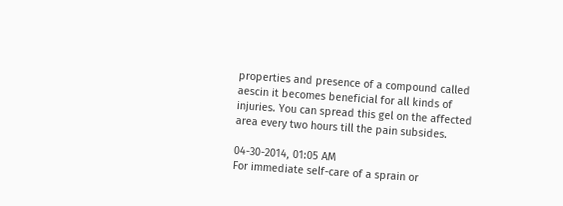properties and presence of a compound called aescin it becomes beneficial for all kinds of injuries. You can spread this gel on the affected area every two hours till the pain subsides.

04-30-2014, 01:05 AM
For immediate self-care of a sprain or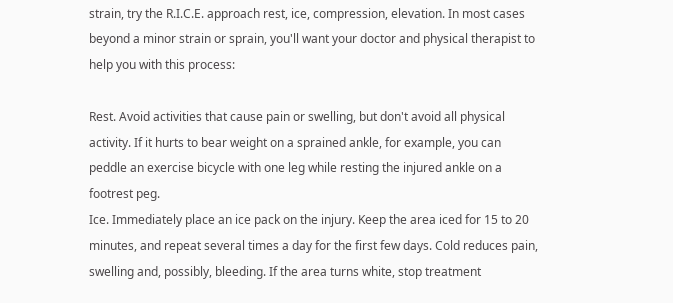strain, try the R.I.C.E. approach rest, ice, compression, elevation. In most cases beyond a minor strain or sprain, you'll want your doctor and physical therapist to help you with this process:

Rest. Avoid activities that cause pain or swelling, but don't avoid all physical activity. If it hurts to bear weight on a sprained ankle, for example, you can peddle an exercise bicycle with one leg while resting the injured ankle on a footrest peg.
Ice. Immediately place an ice pack on the injury. Keep the area iced for 15 to 20 minutes, and repeat several times a day for the first few days. Cold reduces pain, swelling and, possibly, bleeding. If the area turns white, stop treatment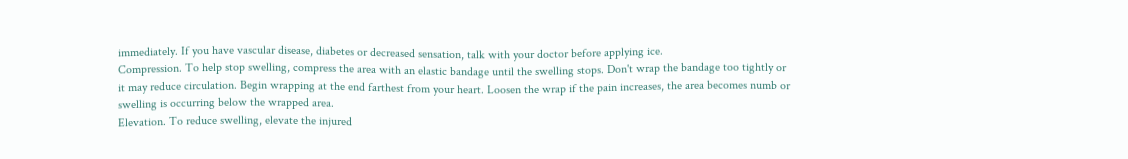immediately. If you have vascular disease, diabetes or decreased sensation, talk with your doctor before applying ice.
Compression. To help stop swelling, compress the area with an elastic bandage until the swelling stops. Don't wrap the bandage too tightly or it may reduce circulation. Begin wrapping at the end farthest from your heart. Loosen the wrap if the pain increases, the area becomes numb or swelling is occurring below the wrapped area.
Elevation. To reduce swelling, elevate the injured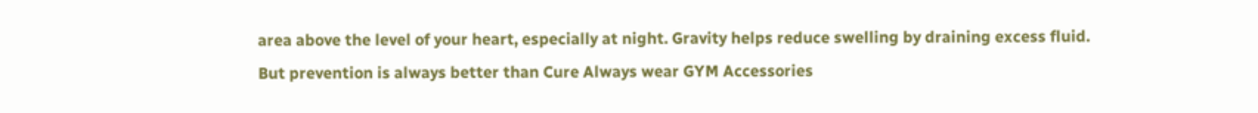area above the level of your heart, especially at night. Gravity helps reduce swelling by draining excess fluid.
But prevention is always better than Cure Always wear GYM Accessories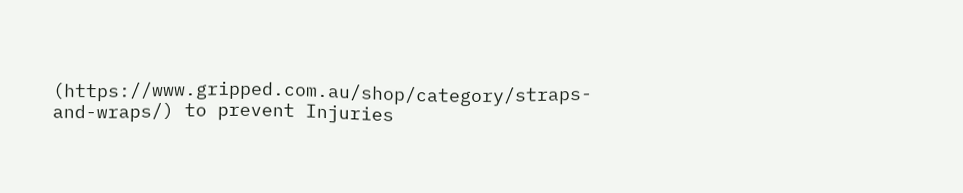(https://www.gripped.com.au/shop/category/straps-and-wraps/) to prevent Injuries